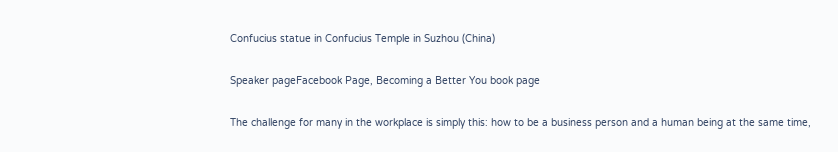Confucius statue in Confucius Temple in Suzhou (China)

Speaker pageFacebook Page, Becoming a Better You book page

The challenge for many in the workplace is simply this: how to be a business person and a human being at the same time,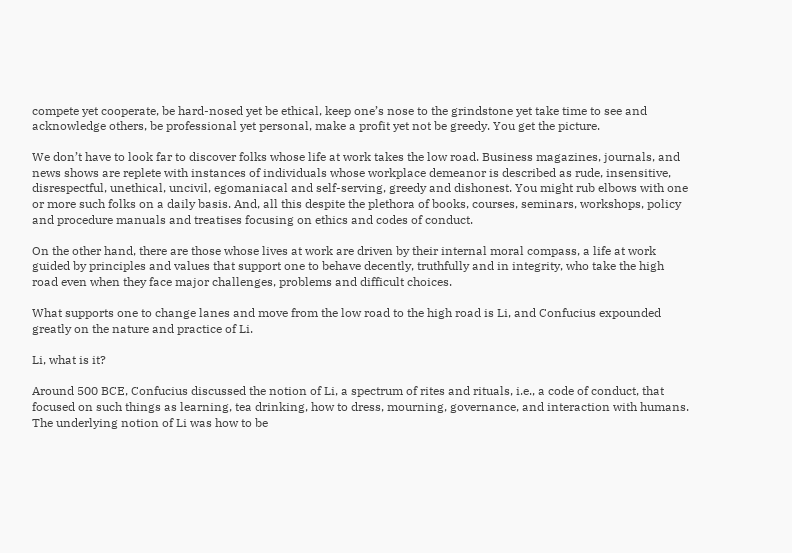compete yet cooperate, be hard-nosed yet be ethical, keep one’s nose to the grindstone yet take time to see and acknowledge others, be professional yet personal, make a profit yet not be greedy. You get the picture.

We don’t have to look far to discover folks whose life at work takes the low road. Business magazines, journals, and news shows are replete with instances of individuals whose workplace demeanor is described as rude, insensitive, disrespectful, unethical, uncivil, egomaniacal and self-serving, greedy and dishonest. You might rub elbows with one or more such folks on a daily basis. And, all this despite the plethora of books, courses, seminars, workshops, policy and procedure manuals and treatises focusing on ethics and codes of conduct.

On the other hand, there are those whose lives at work are driven by their internal moral compass, a life at work guided by principles and values that support one to behave decently, truthfully and in integrity, who take the high road even when they face major challenges, problems and difficult choices.

What supports one to change lanes and move from the low road to the high road is Li, and Confucius expounded greatly on the nature and practice of Li.

Li, what is it?

Around 500 BCE, Confucius discussed the notion of Li, a spectrum of rites and rituals, i.e., a code of conduct, that focused on such things as learning, tea drinking, how to dress, mourning, governance, and interaction with humans. The underlying notion of Li was how to be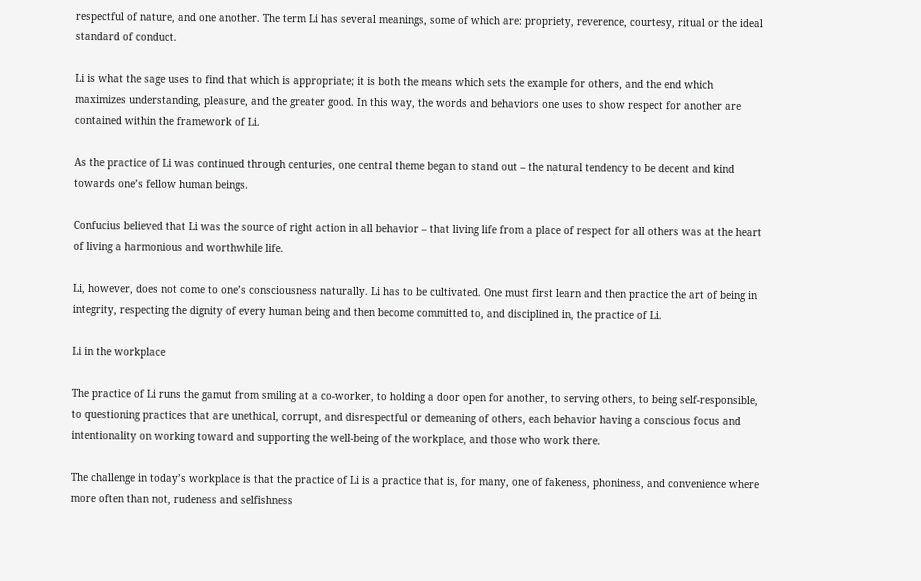respectful of nature, and one another. The term Li has several meanings, some of which are: propriety, reverence, courtesy, ritual or the ideal standard of conduct.

Li is what the sage uses to find that which is appropriate; it is both the means which sets the example for others, and the end which maximizes understanding, pleasure, and the greater good. In this way, the words and behaviors one uses to show respect for another are contained within the framework of Li.

As the practice of Li was continued through centuries, one central theme began to stand out – the natural tendency to be decent and kind towards one’s fellow human beings.

Confucius believed that Li was the source of right action in all behavior – that living life from a place of respect for all others was at the heart of living a harmonious and worthwhile life.

Li, however, does not come to one’s consciousness naturally. Li has to be cultivated. One must first learn and then practice the art of being in integrity, respecting the dignity of every human being and then become committed to, and disciplined in, the practice of Li.

Li in the workplace

The practice of Li runs the gamut from smiling at a co-worker, to holding a door open for another, to serving others, to being self-responsible, to questioning practices that are unethical, corrupt, and disrespectful or demeaning of others, each behavior having a conscious focus and intentionality on working toward and supporting the well-being of the workplace, and those who work there.

The challenge in today’s workplace is that the practice of Li is a practice that is, for many, one of fakeness, phoniness, and convenience where more often than not, rudeness and selfishness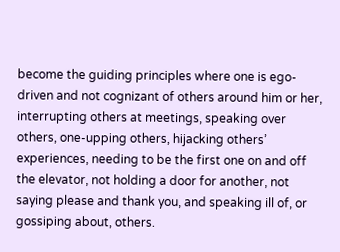become the guiding principles where one is ego-driven and not cognizant of others around him or her, interrupting others at meetings, speaking over others, one-upping others, hijacking others’ experiences, needing to be the first one on and off the elevator, not holding a door for another, not saying please and thank you, and speaking ill of, or gossiping about, others.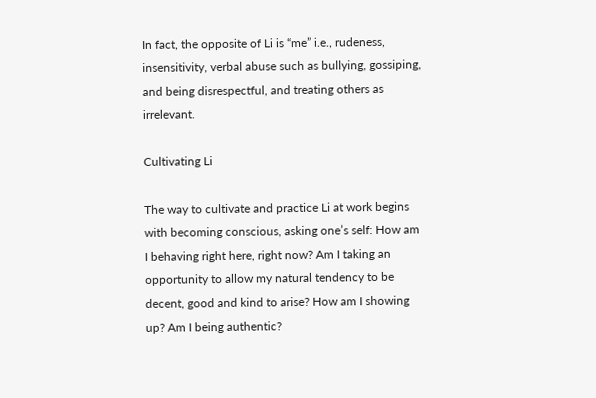In fact, the opposite of Li is “me” i.e., rudeness, insensitivity, verbal abuse such as bullying, gossiping, and being disrespectful, and treating others as irrelevant.

Cultivating Li

The way to cultivate and practice Li at work begins with becoming conscious, asking one’s self: How am I behaving right here, right now? Am I taking an opportunity to allow my natural tendency to be decent, good and kind to arise? How am I showing up? Am I being authentic?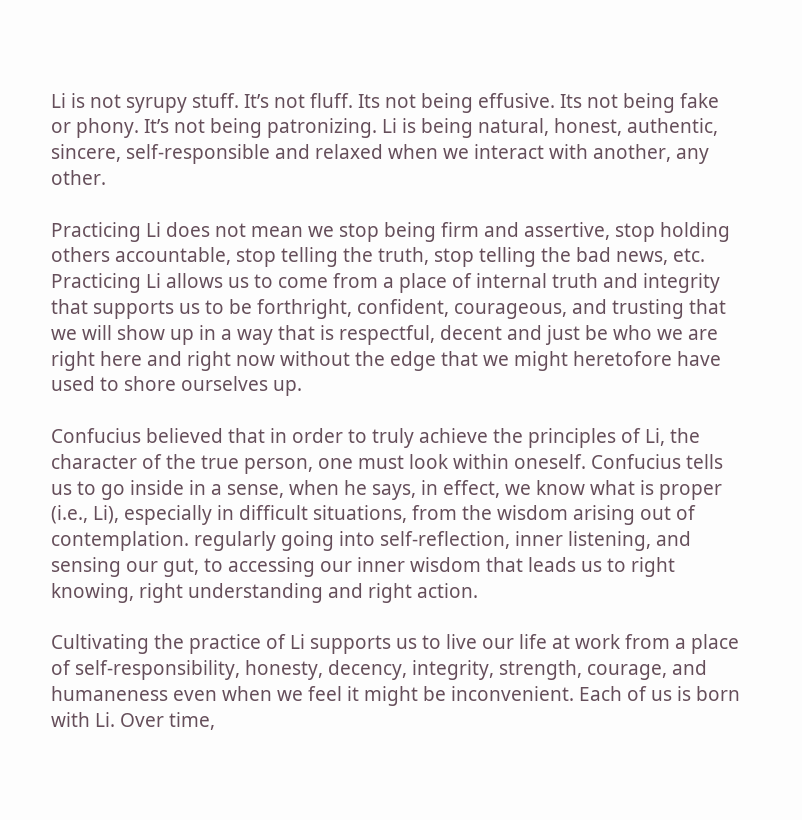Li is not syrupy stuff. It’s not fluff. Its not being effusive. Its not being fake or phony. It’s not being patronizing. Li is being natural, honest, authentic, sincere, self-responsible and relaxed when we interact with another, any other.

Practicing Li does not mean we stop being firm and assertive, stop holding others accountable, stop telling the truth, stop telling the bad news, etc. Practicing Li allows us to come from a place of internal truth and integrity that supports us to be forthright, confident, courageous, and trusting that we will show up in a way that is respectful, decent and just be who we are right here and right now without the edge that we might heretofore have used to shore ourselves up.

Confucius believed that in order to truly achieve the principles of Li, the character of the true person, one must look within oneself. Confucius tells us to go inside in a sense, when he says, in effect, we know what is proper (i.e., Li), especially in difficult situations, from the wisdom arising out of contemplation. regularly going into self-reflection, inner listening, and sensing our gut, to accessing our inner wisdom that leads us to right knowing, right understanding and right action.

Cultivating the practice of Li supports us to live our life at work from a place of self-responsibility, honesty, decency, integrity, strength, courage, and humaneness even when we feel it might be inconvenient. Each of us is born with Li. Over time,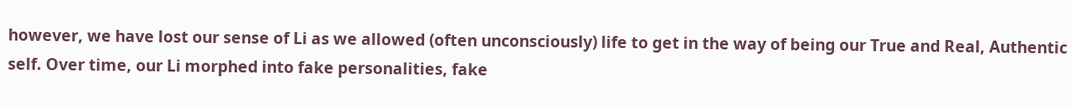however, we have lost our sense of Li as we allowed (often unconsciously) life to get in the way of being our True and Real, Authentic self. Over time, our Li morphed into fake personalities, fake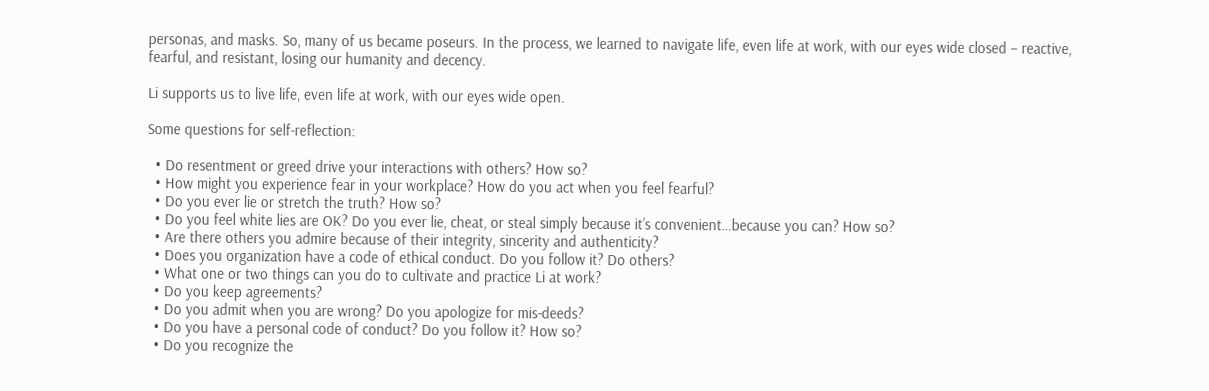personas, and masks. So, many of us became poseurs. In the process, we learned to navigate life, even life at work, with our eyes wide closed – reactive, fearful, and resistant, losing our humanity and decency.

Li supports us to live life, even life at work, with our eyes wide open.

Some questions for self-reflection:

  • Do resentment or greed drive your interactions with others? How so?
  • How might you experience fear in your workplace? How do you act when you feel fearful?
  • Do you ever lie or stretch the truth? How so?
  • Do you feel white lies are OK? Do you ever lie, cheat, or steal simply because it’s convenient…because you can? How so?
  • Are there others you admire because of their integrity, sincerity and authenticity?
  • Does you organization have a code of ethical conduct. Do you follow it? Do others?
  • What one or two things can you do to cultivate and practice Li at work?
  • Do you keep agreements?
  • Do you admit when you are wrong? Do you apologize for mis-deeds?
  • Do you have a personal code of conduct? Do you follow it? How so?
  • Do you recognize the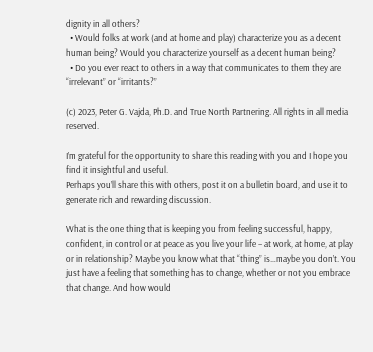dignity in all others?
  • Would folks at work (and at home and play) characterize you as a decent human being? Would you characterize yourself as a decent human being?
  • Do you ever react to others in a way that communicates to them they are “irrelevant” or “irritants?”

(c) 2023, Peter G. Vajda, Ph.D. and True North Partnering. All rights in all media reserved.

I’m grateful for the opportunity to share this reading with you and I hope you find it insightful and useful.
Perhaps you’ll share this with others, post it on a bulletin board, and use it to generate rich and rewarding discussion.

What is the one thing that is keeping you from feeling successful, happy, confident, in control or at peace as you live your life – at work, at home, at play or in relationship? Maybe you know what that “thing” is…maybe you don’t. You just have a feeling that something has to change, whether or not you embrace that change. And how would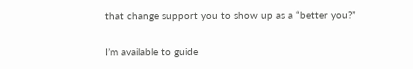that change support you to show up as a “better you?”

I’m available to guide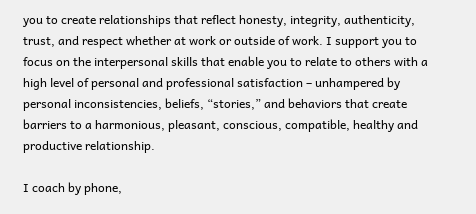you to create relationships that reflect honesty, integrity, authenticity, trust, and respect whether at work or outside of work. I support you to focus on the interpersonal skills that enable you to relate to others with a high level of personal and professional satisfaction – unhampered by personal inconsistencies, beliefs, “stories,” and behaviors that create barriers to a harmonious, pleasant, conscious, compatible, healthy and productive relationship.

I coach by phone,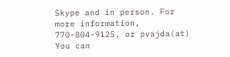Skype and in person. For more information, 770-804-9125, or pvajda(at)
You can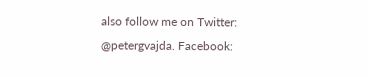also follow me on Twitter: @petergvajda. Facebook: